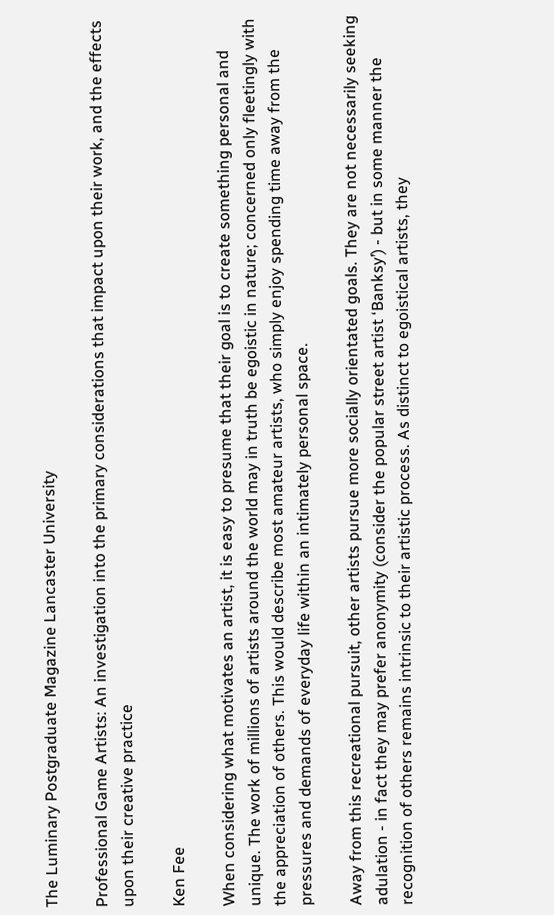The Luminary Postgraduate Magazine Lancaster University

Professional Game Artists: An investigation into the primary considerations that impact upon their work, and the effects upon their creative practice

Ken Fee

When considering what motivates an artist, it is easy to presume that their goal is to create something personal and unique. The work of millions of artists around the world may in truth be egoistic in nature; concerned only fleetingly with the appreciation of others. This would describe most amateur artists, who simply enjoy spending time away from the pressures and demands of everyday life within an intimately personal space.

Away from this recreational pursuit, other artists pursue more socially orientated goals. They are not necessarily seeking adulation - in fact they may prefer anonymity (consider the popular street artist ‘Banksy’) - but in some manner the recognition of others remains intrinsic to their artistic process. As distinct to egoistical artists, they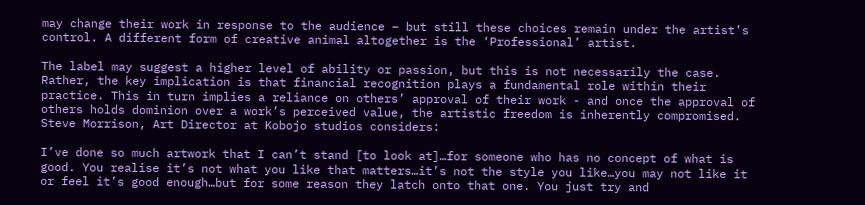may change their work in response to the audience – but still these choices remain under the artist’s control. A different form of creative animal altogether is the ‘Professional’ artist.

The label may suggest a higher level of ability or passion, but this is not necessarily the case. Rather, the key implication is that financial recognition plays a fundamental role within their practice. This in turn implies a reliance on others’ approval of their work - and once the approval of others holds dominion over a work’s perceived value, the artistic freedom is inherently compromised. Steve Morrison, Art Director at Kobojo studios considers:

I’ve done so much artwork that I can’t stand [to look at]…for someone who has no concept of what is good. You realise it’s not what you like that matters…it’s not the style you like…you may not like it or feel it’s good enough…but for some reason they latch onto that one. You just try and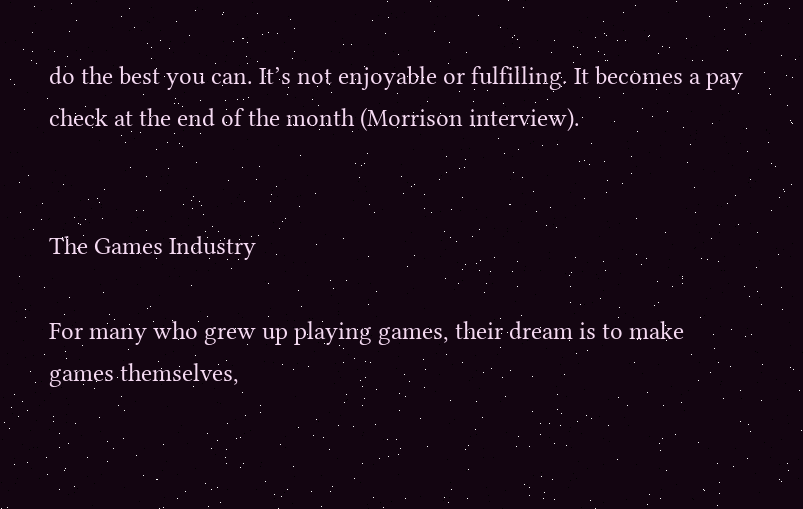do the best you can. It’s not enjoyable or fulfilling. It becomes a pay check at the end of the month (Morrison interview).


The Games Industry

For many who grew up playing games, their dream is to make games themselves,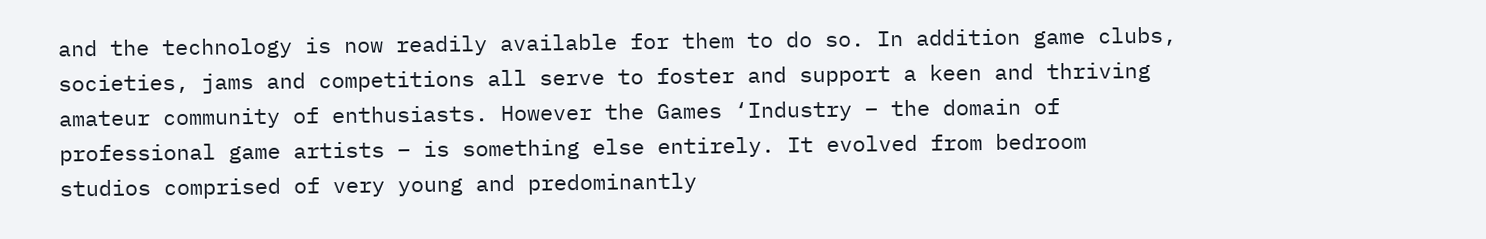and the technology is now readily available for them to do so. In addition game clubs, societies, jams and competitions all serve to foster and support a keen and thriving amateur community of enthusiasts. However the Games ‘Industry – the domain of professional game artists – is something else entirely. It evolved from bedroom studios comprised of very young and predominantly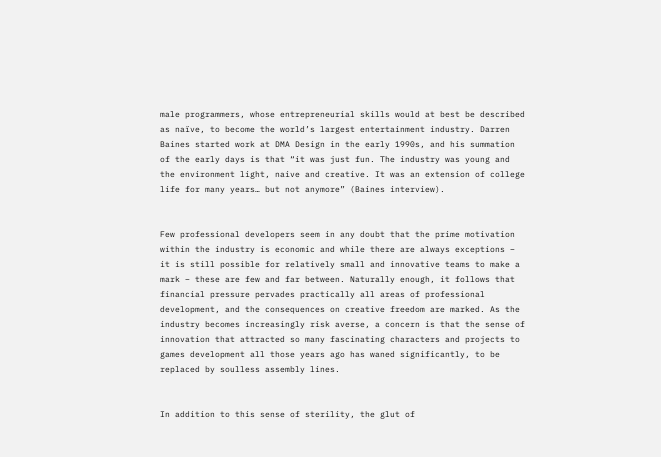male programmers, whose entrepreneurial skills would at best be described as naïve, to become the world’s largest entertainment industry. Darren Baines started work at DMA Design in the early 1990s, and his summation of the early days is that “it was just fun. The industry was young and the environment light, naive and creative. It was an extension of college life for many years… but not anymore” (Baines interview).


Few professional developers seem in any doubt that the prime motivation within the industry is economic and while there are always exceptions – it is still possible for relatively small and innovative teams to make a mark – these are few and far between. Naturally enough, it follows that financial pressure pervades practically all areas of professional development, and the consequences on creative freedom are marked. As the industry becomes increasingly risk averse, a concern is that the sense of innovation that attracted so many fascinating characters and projects to games development all those years ago has waned significantly, to be replaced by soulless assembly lines.


In addition to this sense of sterility, the glut of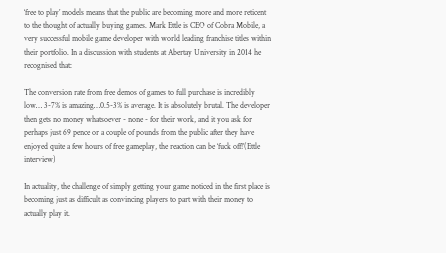‘free to play’ models means that the public are becoming more and more reticent to the thought of actually buying games. Mark Ettle is CEO of Cobra Mobile, a very successful mobile game developer with world leading franchise titles within their portfolio. In a discussion with students at Abertay University in 2014 he recognised that:

The conversion rate from free demos of games to full purchase is incredibly low… 3-7% is amazing…0.5-3% is average. It is absolutely brutal. The developer then gets no money whatsoever - none - for their work, and it you ask for perhaps just 69 pence or a couple of pounds from the public after they have enjoyed quite a few hours of free gameplay, the reaction can be ‘fuck off!’(Ettle interview)

In actuality, the challenge of simply getting your game noticed in the first place is becoming just as difficult as convincing players to part with their money to actually play it.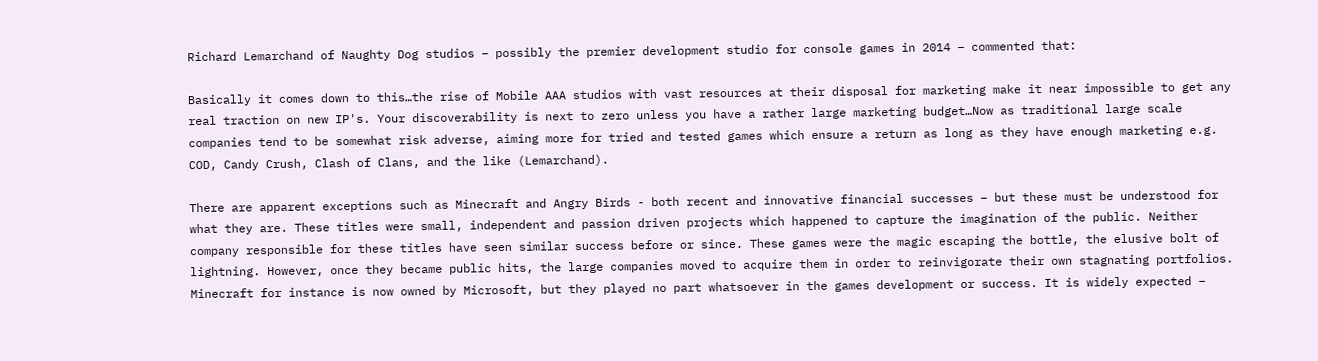Richard Lemarchand of Naughty Dog studios – possibly the premier development studio for console games in 2014 – commented that:

Basically it comes down to this…the rise of Mobile AAA studios with vast resources at their disposal for marketing make it near impossible to get any real traction on new IP's. Your discoverability is next to zero unless you have a rather large marketing budget…Now as traditional large scale companies tend to be somewhat risk adverse, aiming more for tried and tested games which ensure a return as long as they have enough marketing e.g. COD, Candy Crush, Clash of Clans, and the like (Lemarchand).

There are apparent exceptions such as Minecraft and Angry Birds - both recent and innovative financial successes – but these must be understood for what they are. These titles were small, independent and passion driven projects which happened to capture the imagination of the public. Neither company responsible for these titles have seen similar success before or since. These games were the magic escaping the bottle, the elusive bolt of lightning. However, once they became public hits, the large companies moved to acquire them in order to reinvigorate their own stagnating portfolios. Minecraft for instance is now owned by Microsoft, but they played no part whatsoever in the games development or success. It is widely expected –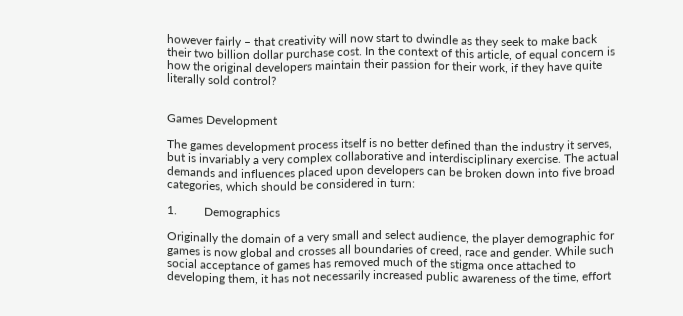however fairly – that creativity will now start to dwindle as they seek to make back their two billion dollar purchase cost. In the context of this article, of equal concern is how the original developers maintain their passion for their work, if they have quite literally sold control?


Games Development

The games development process itself is no better defined than the industry it serves, but is invariably a very complex collaborative and interdisciplinary exercise. The actual demands and influences placed upon developers can be broken down into five broad categories, which should be considered in turn:

1.         Demographics

Originally the domain of a very small and select audience, the player demographic for games is now global and crosses all boundaries of creed, race and gender. While such social acceptance of games has removed much of the stigma once attached to developing them, it has not necessarily increased public awareness of the time, effort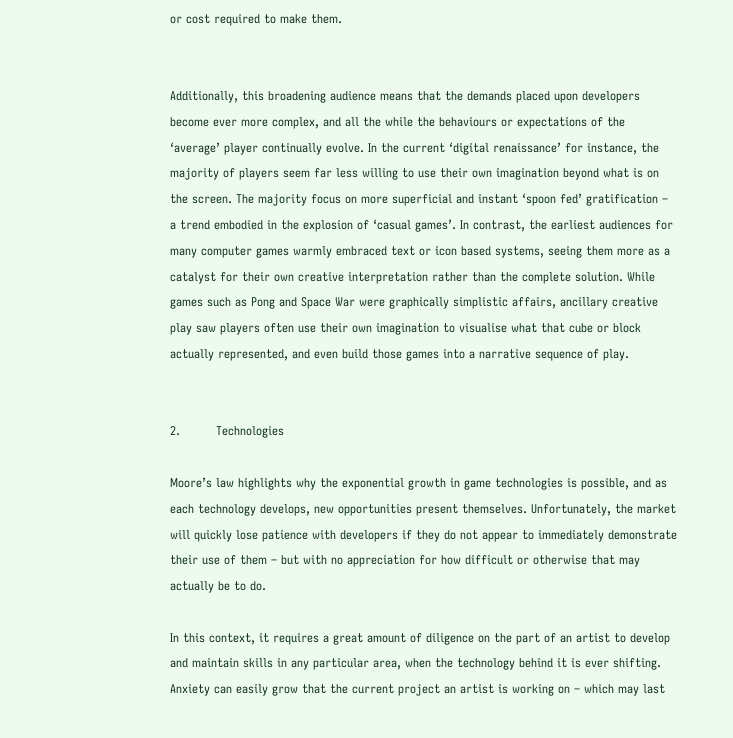or cost required to make them.


Additionally, this broadening audience means that the demands placed upon developers become ever more complex, and all the while the behaviours or expectations of the ‘average’ player continually evolve. In the current ‘digital renaissance’ for instance, the majority of players seem far less willing to use their own imagination beyond what is on the screen. The majority focus on more superficial and instant ‘spoon fed’ gratification – a trend embodied in the explosion of ‘casual games’. In contrast, the earliest audiences for many computer games warmly embraced text or icon based systems, seeing them more as a catalyst for their own creative interpretation rather than the complete solution. While games such as Pong and Space War were graphically simplistic affairs, ancillary creative play saw players often use their own imagination to visualise what that cube or block actually represented, and even build those games into a narrative sequence of play.


2.         Technologies

Moore’s law highlights why the exponential growth in game technologies is possible, and as each technology develops, new opportunities present themselves. Unfortunately, the market will quickly lose patience with developers if they do not appear to immediately demonstrate their use of them – but with no appreciation for how difficult or otherwise that may actually be to do.

In this context, it requires a great amount of diligence on the part of an artist to develop and maintain skills in any particular area, when the technology behind it is ever shifting. Anxiety can easily grow that the current project an artist is working on – which may last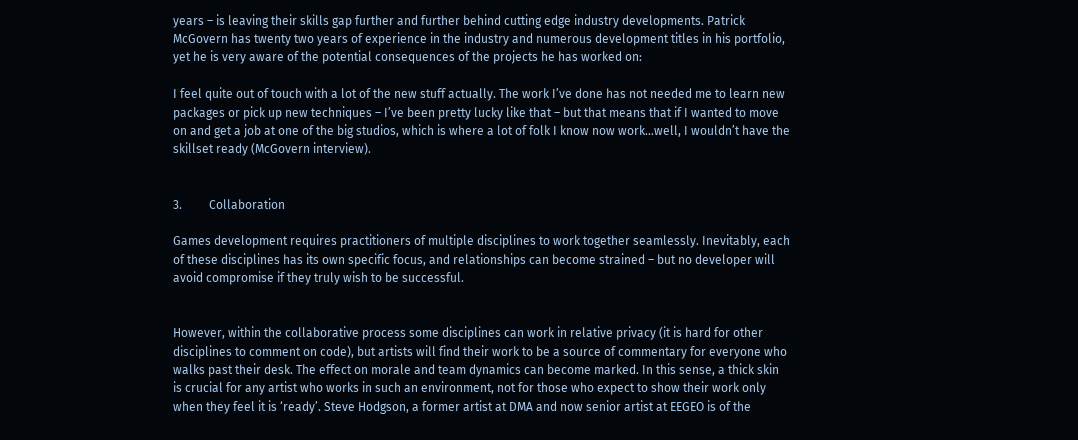years – is leaving their skills gap further and further behind cutting edge industry developments. Patrick McGovern has twenty two years of experience in the industry and numerous development titles in his portfolio, yet he is very aware of the potential consequences of the projects he has worked on:

I feel quite out of touch with a lot of the new stuff actually. The work I’ve done has not needed me to learn new packages or pick up new techniques – I’ve been pretty lucky like that – but that means that if I wanted to move on and get a job at one of the big studios, which is where a lot of folk I know now work…well, I wouldn’t have the skillset ready (McGovern interview).


3.         Collaboration

Games development requires practitioners of multiple disciplines to work together seamlessly. Inevitably, each of these disciplines has its own specific focus, and relationships can become strained – but no developer will avoid compromise if they truly wish to be successful.


However, within the collaborative process some disciplines can work in relative privacy (it is hard for other disciplines to comment on code), but artists will find their work to be a source of commentary for everyone who walks past their desk. The effect on morale and team dynamics can become marked. In this sense, a thick skin is crucial for any artist who works in such an environment, not for those who expect to show their work only when they feel it is ‘ready’. Steve Hodgson, a former artist at DMA and now senior artist at EEGEO is of the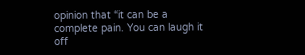opinion that “it can be a complete pain. You can laugh it off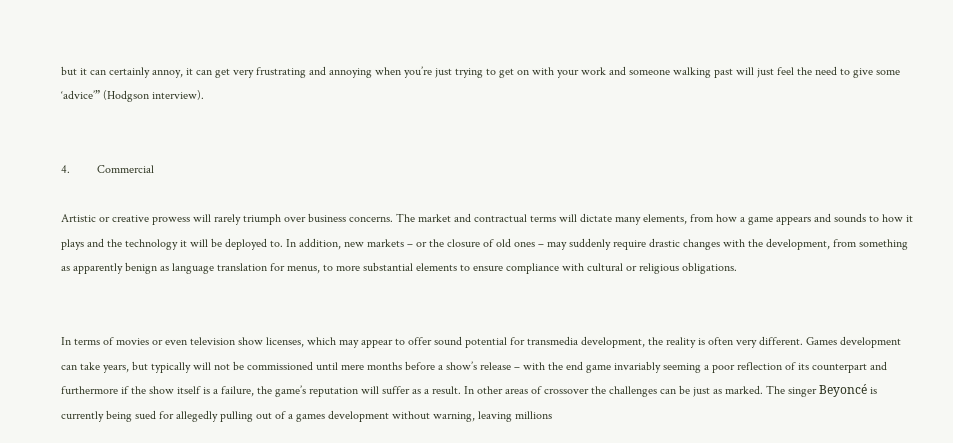but it can certainly annoy, it can get very frustrating and annoying when you’re just trying to get on with your work and someone walking past will just feel the need to give some ‘advice’” (Hodgson interview).


4.         Commercial

Artistic or creative prowess will rarely triumph over business concerns. The market and contractual terms will dictate many elements, from how a game appears and sounds to how it plays and the technology it will be deployed to. In addition, new markets – or the closure of old ones – may suddenly require drastic changes with the development, from something as apparently benign as language translation for menus, to more substantial elements to ensure compliance with cultural or religious obligations.


In terms of movies or even television show licenses, which may appear to offer sound potential for transmedia development, the reality is often very different. Games development can take years, but typically will not be commissioned until mere months before a show’s release – with the end game invariably seeming a poor reflection of its counterpart and furthermore if the show itself is a failure, the game’s reputation will suffer as a result. In other areas of crossover the challenges can be just as marked. The singer Beyoncé is currently being sued for allegedly pulling out of a games development without warning, leaving millions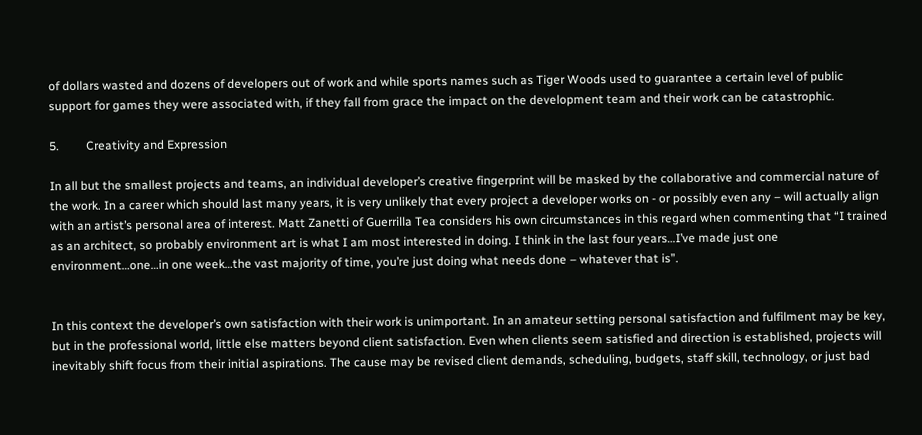of dollars wasted and dozens of developers out of work and while sports names such as Tiger Woods used to guarantee a certain level of public support for games they were associated with, if they fall from grace the impact on the development team and their work can be catastrophic.

5.         Creativity and Expression

In all but the smallest projects and teams, an individual developer’s creative fingerprint will be masked by the collaborative and commercial nature of the work. In a career which should last many years, it is very unlikely that every project a developer works on - or possibly even any – will actually align with an artist’s personal area of interest. Matt Zanetti of Guerrilla Tea considers his own circumstances in this regard when commenting that “I trained as an architect, so probably environment art is what I am most interested in doing. I think in the last four years…I’ve made just one environment…one…in one week…the vast majority of time, you’re just doing what needs done – whatever that is”.


In this context the developer’s own satisfaction with their work is unimportant. In an amateur setting personal satisfaction and fulfilment may be key, but in the professional world, little else matters beyond client satisfaction. Even when clients seem satisfied and direction is established, projects will inevitably shift focus from their initial aspirations. The cause may be revised client demands, scheduling, budgets, staff skill, technology, or just bad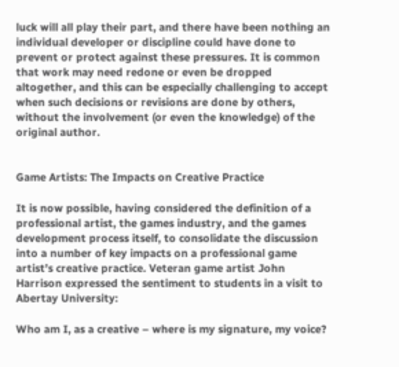luck will all play their part, and there have been nothing an individual developer or discipline could have done to prevent or protect against these pressures. It is common that work may need redone or even be dropped altogether, and this can be especially challenging to accept when such decisions or revisions are done by others, without the involvement (or even the knowledge) of the original author.


Game Artists: The Impacts on Creative Practice

It is now possible, having considered the definition of a professional artist, the games industry, and the games development process itself, to consolidate the discussion into a number of key impacts on a professional game artist’s creative practice. Veteran game artist John Harrison expressed the sentiment to students in a visit to Abertay University:

Who am I, as a creative – where is my signature, my voice?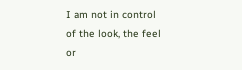I am not in control of the look, the feel or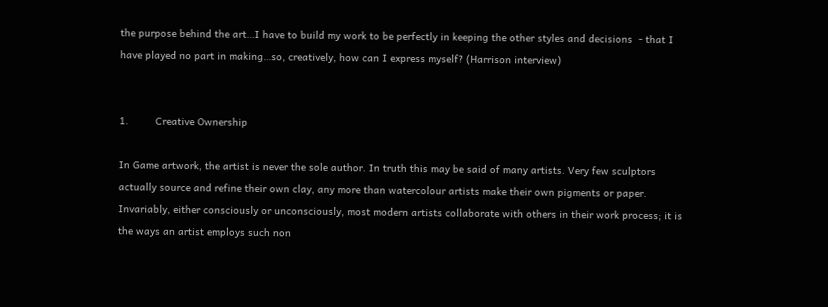the purpose behind the art…I have to build my work to be perfectly in keeping the other styles and decisions  - that I have played no part in making…so, creatively, how can I express myself? (Harrison interview)


1.         Creative Ownership

In Game artwork, the artist is never the sole author. In truth this may be said of many artists. Very few sculptors actually source and refine their own clay, any more than watercolour artists make their own pigments or paper. Invariably, either consciously or unconsciously, most modern artists collaborate with others in their work process; it is the ways an artist employs such non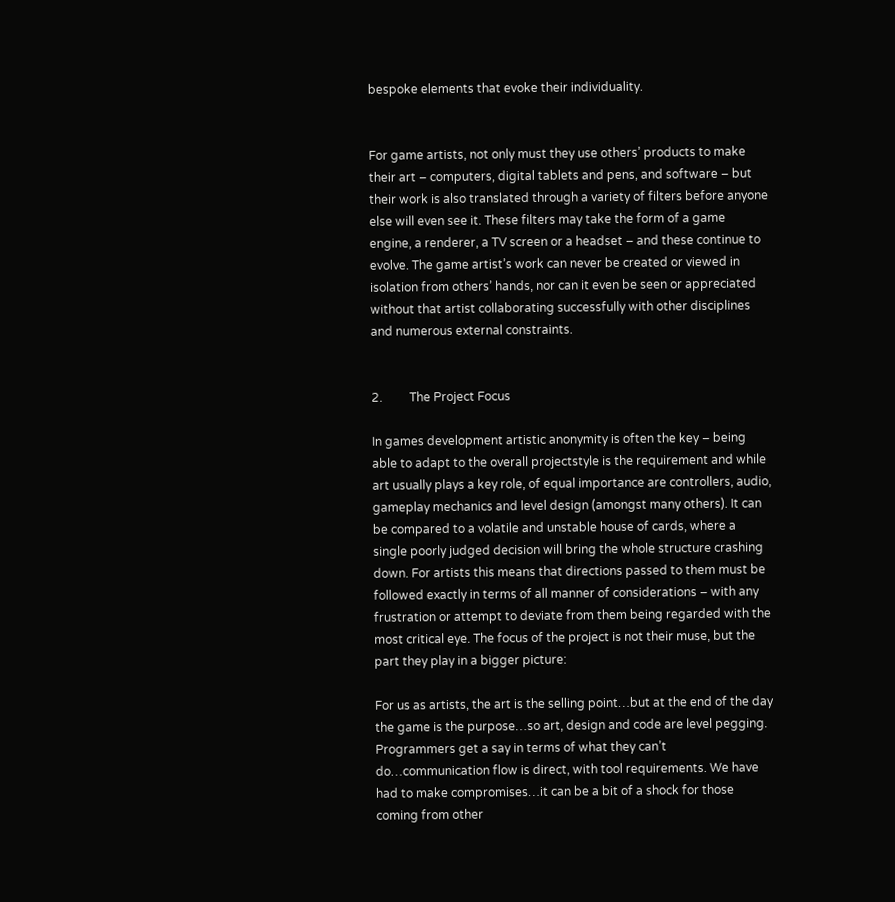bespoke elements that evoke their individuality.


For game artists, not only must they use others’ products to make their art – computers, digital tablets and pens, and software – but their work is also translated through a variety of filters before anyone else will even see it. These filters may take the form of a game engine, a renderer, a TV screen or a headset – and these continue to evolve. The game artist’s work can never be created or viewed in isolation from others’ hands, nor can it even be seen or appreciated without that artist collaborating successfully with other disciplines and numerous external constraints.


2.         The Project Focus

In games development artistic anonymity is often the key – being able to adapt to the overall projectstyle is the requirement and while art usually plays a key role, of equal importance are controllers, audio, gameplay mechanics and level design (amongst many others). It can be compared to a volatile and unstable house of cards, where a single poorly judged decision will bring the whole structure crashing down. For artists this means that directions passed to them must be followed exactly in terms of all manner of considerations – with any frustration or attempt to deviate from them being regarded with the most critical eye. The focus of the project is not their muse, but the part they play in a bigger picture:

For us as artists, the art is the selling point…but at the end of the day the game is the purpose…so art, design and code are level pegging. Programmers get a say in terms of what they can’t do…communication flow is direct, with tool requirements. We have had to make compromises…it can be a bit of a shock for those coming from other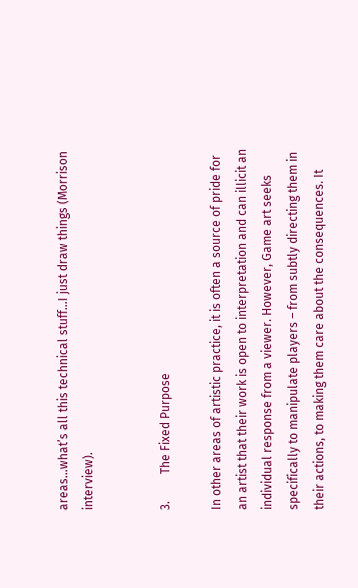areas…what’s all this technical stuff…I just draw things (Morrison interview).


3.         The Fixed Purpose

In other areas of artistic practice, it is often a source of pride for an artist that their work is open to interpretation and can illicit an individual response from a viewer. However, Game art seeks specifically to manipulate players – from subtly directing them in their actions, to making them care about the consequences. It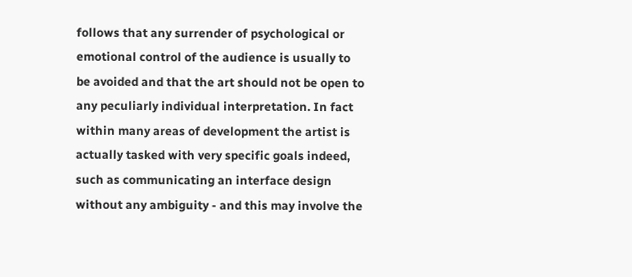follows that any surrender of psychological or emotional control of the audience is usually to be avoided and that the art should not be open to any peculiarly individual interpretation. In fact within many areas of development the artist is actually tasked with very specific goals indeed, such as communicating an interface design without any ambiguity - and this may involve the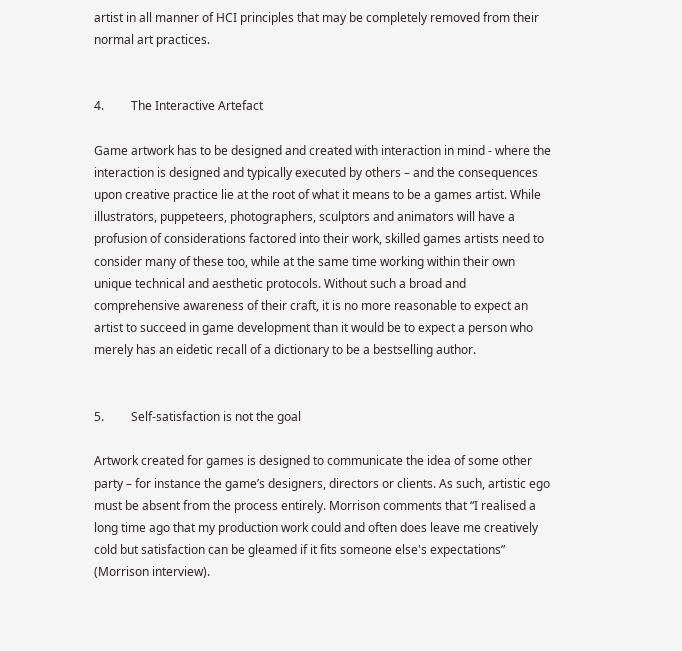artist in all manner of HCI principles that may be completely removed from their normal art practices.


4.         The Interactive Artefact

Game artwork has to be designed and created with interaction in mind - where the interaction is designed and typically executed by others – and the consequences upon creative practice lie at the root of what it means to be a games artist. While illustrators, puppeteers, photographers, sculptors and animators will have a profusion of considerations factored into their work, skilled games artists need to consider many of these too, while at the same time working within their own unique technical and aesthetic protocols. Without such a broad and comprehensive awareness of their craft, it is no more reasonable to expect an artist to succeed in game development than it would be to expect a person who merely has an eidetic recall of a dictionary to be a bestselling author.


5.         Self-satisfaction is not the goal

Artwork created for games is designed to communicate the idea of some other party – for instance the game’s designers, directors or clients. As such, artistic ego must be absent from the process entirely. Morrison comments that “I realised a long time ago that my production work could and often does leave me creatively cold but satisfaction can be gleamed if it fits someone else's expectations” (Morrison interview).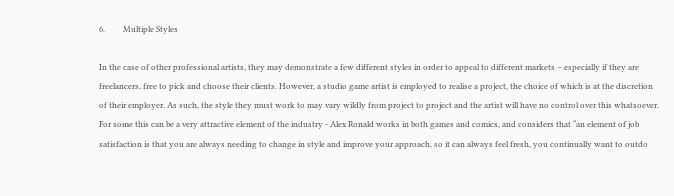6.         Multiple Styles

In the case of other professional artists, they may demonstrate a few different styles in order to appeal to different markets – especially if they are freelancers, free to pick and choose their clients. However, a studio game artist is employed to realise a project, the choice of which is at the discretion of their employer. As such, the style they must work to may vary wildly from project to project and the artist will have no control over this whatsoever. For some this can be a very attractive element of the industry - Alex Ronald works in both games and comics, and considers that “an element of job satisfaction is that you are always needing to change in style and improve your approach, so it can always feel fresh, you continually want to outdo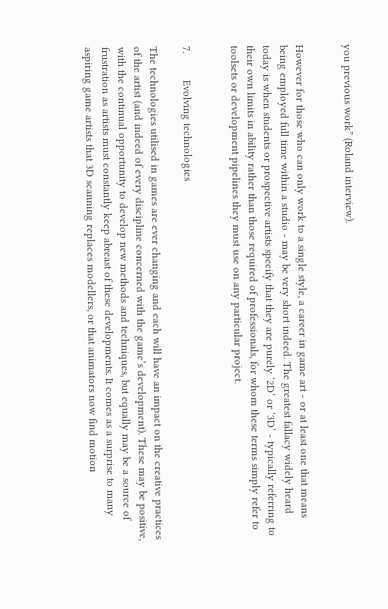you previous work” (Roland interview).


However for those who can only work to a single style, a career in game art - or at least one that means being employed full time within a studio - may be very short indeed. The greatest fallacy widely heard today is when students or prospective artists specify that they are purely ‘2D’ or ‘3D’ - typically referring to their own limits in ability rather than those required of professionals, for whom these terms simply refer to toolsets or development pipelines they must use on any particular project.


7.         Evolving technologies

The technologies utilised in games are ever changing and each will have an impact on the creative practices of the artist (and indeed of every discipline concerned with the game’s development). These may be positive, with the continual opportunity to develop new methods and techniques, but equally may be a source of frustration as artists must constantly keep abreast of these developments. It comes as a surprise to many aspiring game artists that 3D scanning replaces modellers, or that animators now find motion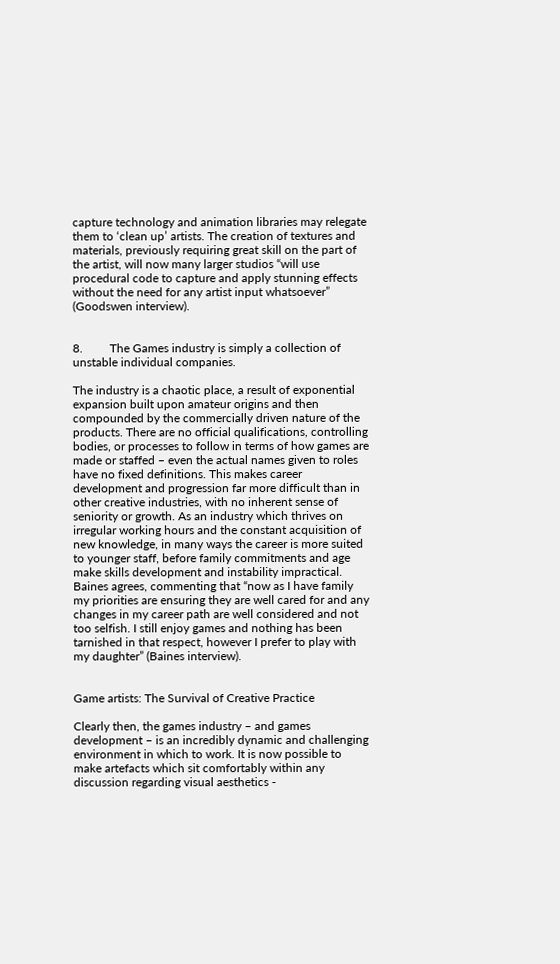capture technology and animation libraries may relegate them to ‘clean up’ artists. The creation of textures and materials, previously requiring great skill on the part of the artist, will now many larger studios “will use procedural code to capture and apply stunning effects without the need for any artist input whatsoever” (Goodswen interview).


8.         The Games industry is simply a collection of unstable individual companies.

The industry is a chaotic place, a result of exponential expansion built upon amateur origins and then compounded by the commercially driven nature of the products. There are no official qualifications, controlling bodies, or processes to follow in terms of how games are made or staffed – even the actual names given to roles have no fixed definitions. This makes career development and progression far more difficult than in other creative industries, with no inherent sense of seniority or growth. As an industry which thrives on irregular working hours and the constant acquisition of new knowledge, in many ways the career is more suited to younger staff, before family commitments and age make skills development and instability impractical. Baines agrees, commenting that “now as I have family my priorities are ensuring they are well cared for and any changes in my career path are well considered and not too selfish. I still enjoy games and nothing has been tarnished in that respect, however I prefer to play with my daughter” (Baines interview).


Game artists: The Survival of Creative Practice

Clearly then, the games industry – and games development – is an incredibly dynamic and challenging environment in which to work. It is now possible to make artefacts which sit comfortably within any discussion regarding visual aesthetics -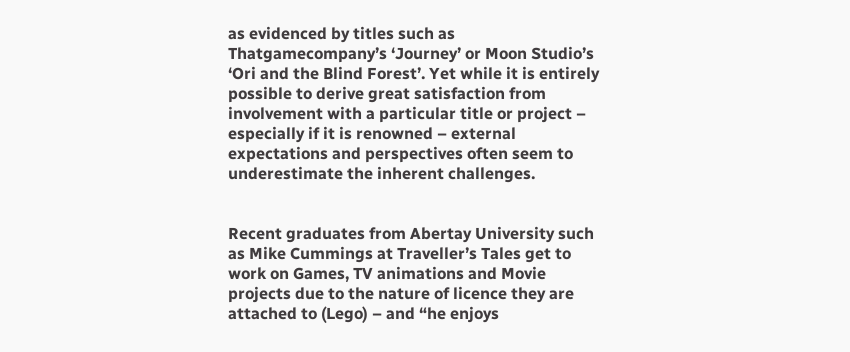as evidenced by titles such as Thatgamecompany’s ‘Journey’ or Moon Studio’s ‘Ori and the Blind Forest’. Yet while it is entirely possible to derive great satisfaction from involvement with a particular title or project – especially if it is renowned – external expectations and perspectives often seem to underestimate the inherent challenges.


Recent graduates from Abertay University such as Mike Cummings at Traveller’s Tales get to work on Games, TV animations and Movie projects due to the nature of licence they are attached to (Lego) – and “he enjoys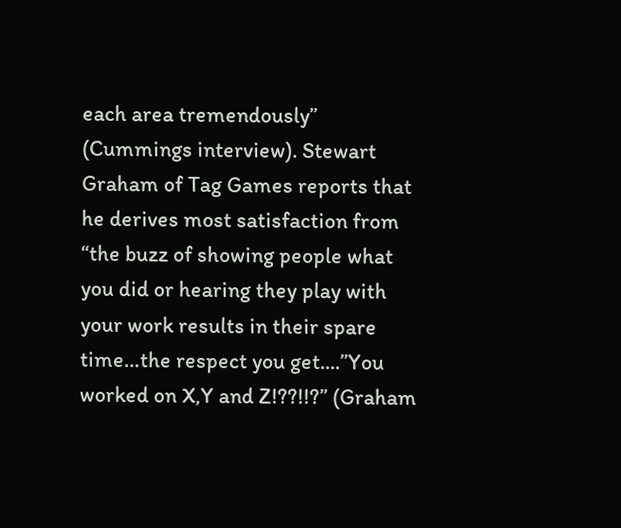each area tremendously” (Cummings interview). Stewart Graham of Tag Games reports that he derives most satisfaction from “the buzz of showing people what you did or hearing they play with your work results in their spare time…the respect you get....”You worked on X,Y and Z!??!!?” (Graham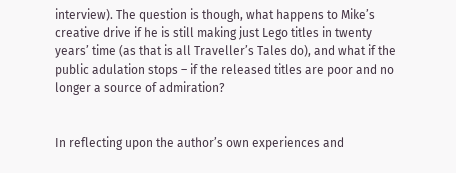interview). The question is though, what happens to Mike’s creative drive if he is still making just Lego titles in twenty years’ time (as that is all Traveller’s Tales do), and what if the public adulation stops – if the released titles are poor and no longer a source of admiration?


In reflecting upon the author’s own experiences and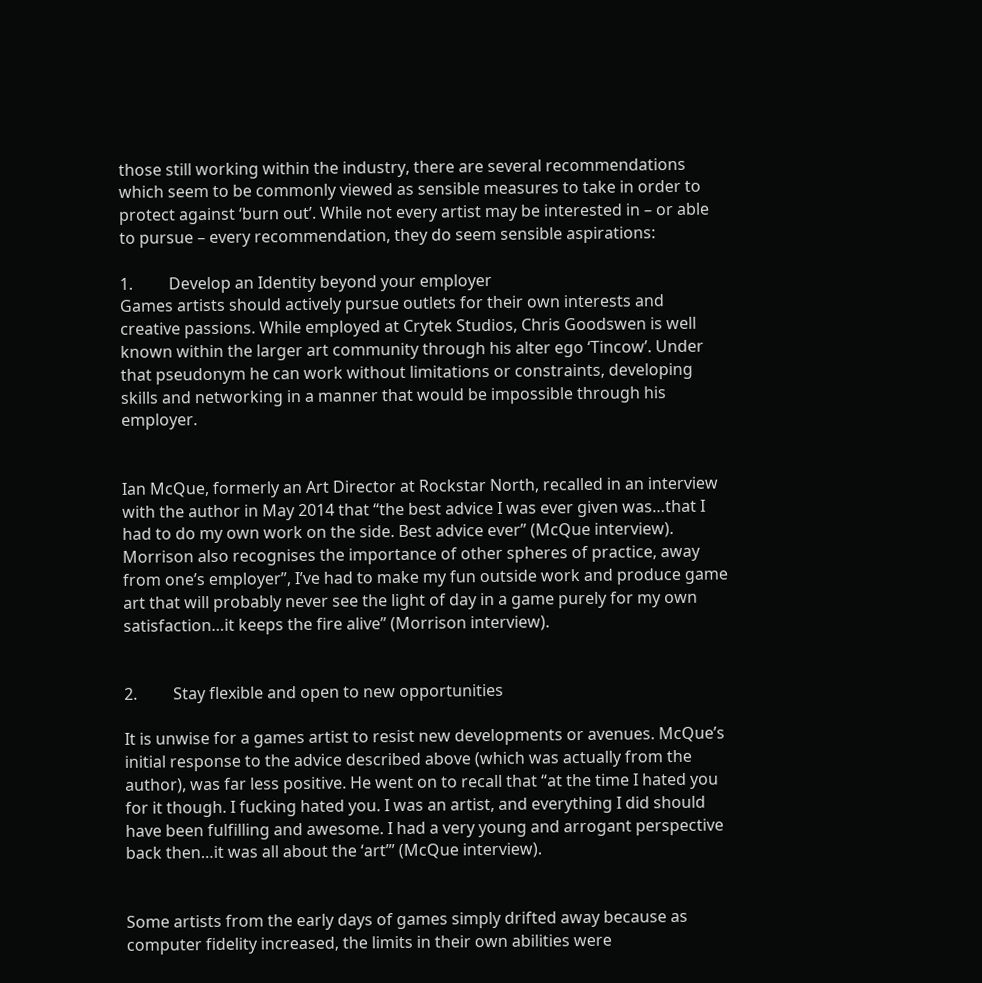those still working within the industry, there are several recommendations which seem to be commonly viewed as sensible measures to take in order to protect against ‘burn out’. While not every artist may be interested in – or able to pursue – every recommendation, they do seem sensible aspirations:

1.         Develop an Identity beyond your employer
Games artists should actively pursue outlets for their own interests and creative passions. While employed at Crytek Studios, Chris Goodswen is well known within the larger art community through his alter ego ‘Tincow’. Under that pseudonym he can work without limitations or constraints, developing skills and networking in a manner that would be impossible through his employer.


Ian McQue, formerly an Art Director at Rockstar North, recalled in an interview with the author in May 2014 that “the best advice I was ever given was…that I had to do my own work on the side. Best advice ever” (McQue interview). Morrison also recognises the importance of other spheres of practice, away from one’s employer”, I’ve had to make my fun outside work and produce game art that will probably never see the light of day in a game purely for my own satisfaction…it keeps the fire alive” (Morrison interview).


2.         Stay flexible and open to new opportunities

It is unwise for a games artist to resist new developments or avenues. McQue’s initial response to the advice described above (which was actually from the author), was far less positive. He went on to recall that “at the time I hated you for it though. I fucking hated you. I was an artist, and everything I did should have been fulfilling and awesome. I had a very young and arrogant perspective back then…it was all about the ‘art’” (McQue interview).


Some artists from the early days of games simply drifted away because as computer fidelity increased, the limits in their own abilities were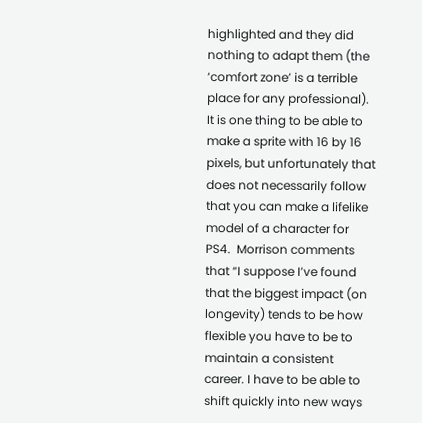highlighted and they did nothing to adapt them (the ‘comfort zone’ is a terrible place for any professional). It is one thing to be able to make a sprite with 16 by 16 pixels, but unfortunately that does not necessarily follow that you can make a lifelike model of a character for PS4.  Morrison comments that “I suppose I’ve found that the biggest impact (on longevity) tends to be how flexible you have to be to maintain a consistent career. I have to be able to shift quickly into new ways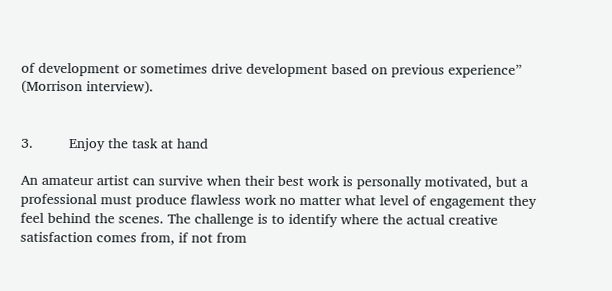of development or sometimes drive development based on previous experience” (Morrison interview).


3.         Enjoy the task at hand

An amateur artist can survive when their best work is personally motivated, but a professional must produce flawless work no matter what level of engagement they feel behind the scenes. The challenge is to identify where the actual creative satisfaction comes from, if not from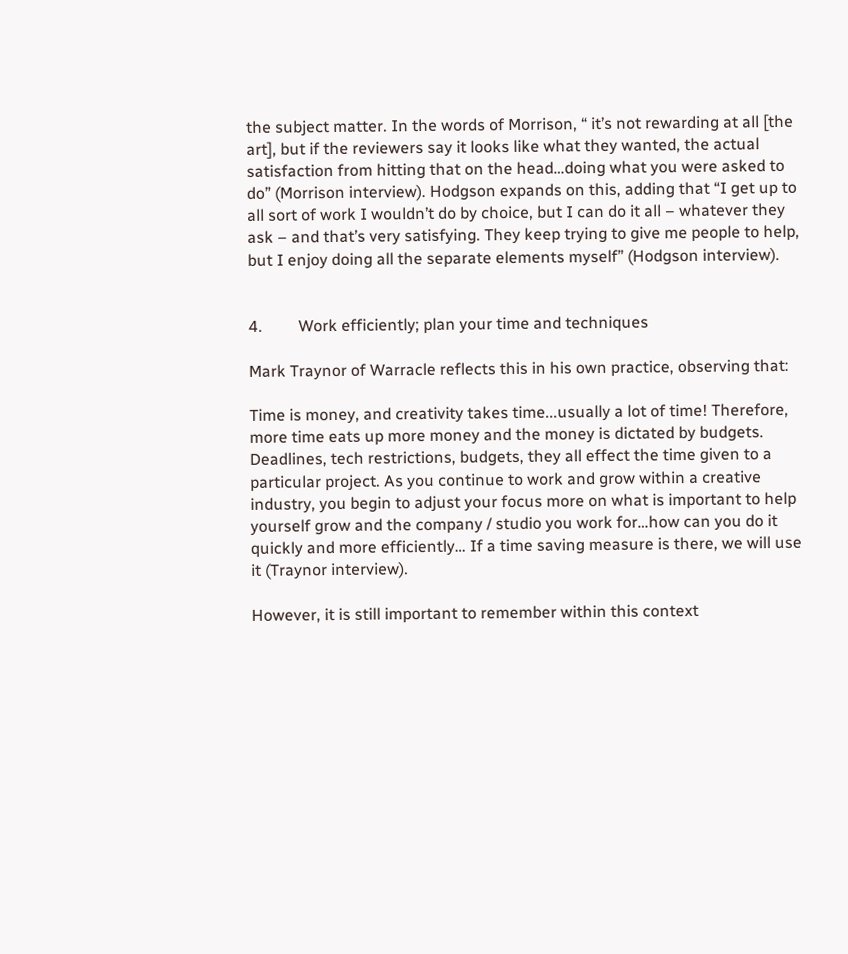the subject matter. In the words of Morrison, “ it’s not rewarding at all [the art], but if the reviewers say it looks like what they wanted, the actual satisfaction from hitting that on the head…doing what you were asked to do” (Morrison interview). Hodgson expands on this, adding that “I get up to all sort of work I wouldn’t do by choice, but I can do it all – whatever they ask – and that’s very satisfying. They keep trying to give me people to help, but I enjoy doing all the separate elements myself” (Hodgson interview).


4.         Work efficiently; plan your time and techniques

Mark Traynor of Warracle reflects this in his own practice, observing that:

Time is money, and creativity takes time...usually a lot of time! Therefore, more time eats up more money and the money is dictated by budgets. Deadlines, tech restrictions, budgets, they all effect the time given to a particular project. As you continue to work and grow within a creative industry, you begin to adjust your focus more on what is important to help yourself grow and the company / studio you work for…how can you do it quickly and more efficiently… If a time saving measure is there, we will use it (Traynor interview).

However, it is still important to remember within this context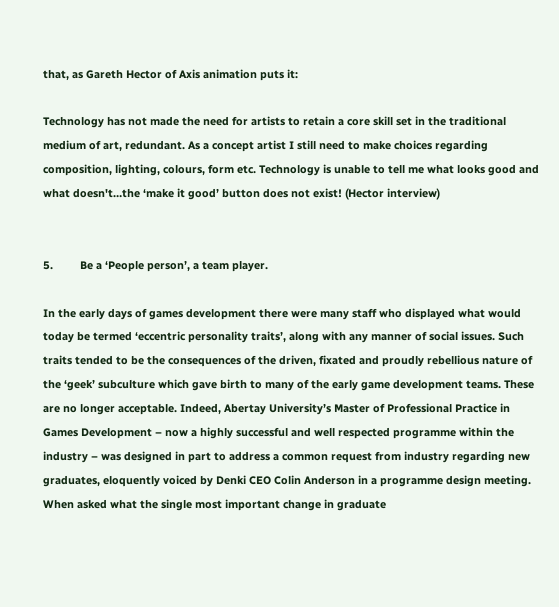that, as Gareth Hector of Axis animation puts it:

Technology has not made the need for artists to retain a core skill set in the traditional medium of art, redundant. As a concept artist I still need to make choices regarding composition, lighting, colours, form etc. Technology is unable to tell me what looks good and what doesn't…the ‘make it good’ button does not exist! (Hector interview)


5.         Be a ‘People person’, a team player.

In the early days of games development there were many staff who displayed what would today be termed ‘eccentric personality traits’, along with any manner of social issues. Such traits tended to be the consequences of the driven, fixated and proudly rebellious nature of the ‘geek’ subculture which gave birth to many of the early game development teams. These are no longer acceptable. Indeed, Abertay University’s Master of Professional Practice in Games Development – now a highly successful and well respected programme within the industry – was designed in part to address a common request from industry regarding new graduates, eloquently voiced by Denki CEO Colin Anderson in a programme design meeting. When asked what the single most important change in graduate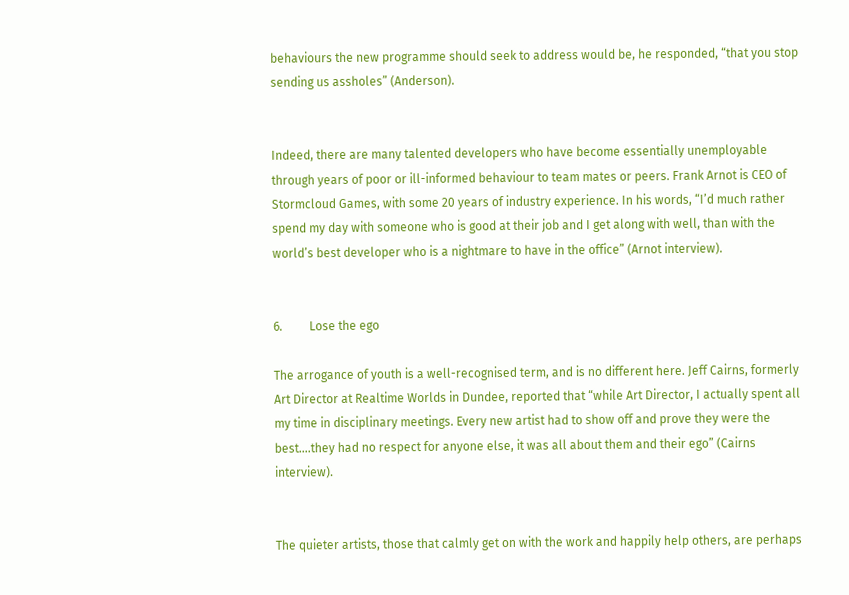behaviours the new programme should seek to address would be, he responded, “that you stop sending us assholes” (Anderson).


Indeed, there are many talented developers who have become essentially unemployable through years of poor or ill-informed behaviour to team mates or peers. Frank Arnot is CEO of Stormcloud Games, with some 20 years of industry experience. In his words, “I’d much rather spend my day with someone who is good at their job and I get along with well, than with the world’s best developer who is a nightmare to have in the office” (Arnot interview).


6.         Lose the ego

The arrogance of youth is a well-recognised term, and is no different here. Jeff Cairns, formerly Art Director at Realtime Worlds in Dundee, reported that “while Art Director, I actually spent all my time in disciplinary meetings. Every new artist had to show off and prove they were the best….they had no respect for anyone else, it was all about them and their ego” (Cairns interview).


The quieter artists, those that calmly get on with the work and happily help others, are perhaps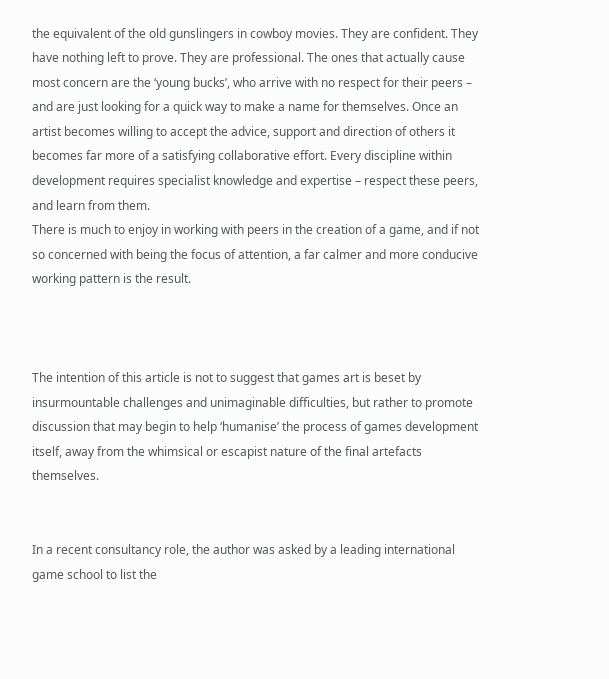the equivalent of the old gunslingers in cowboy movies. They are confident. They have nothing left to prove. They are professional. The ones that actually cause most concern are the ‘young bucks’, who arrive with no respect for their peers – and are just looking for a quick way to make a name for themselves. Once an artist becomes willing to accept the advice, support and direction of others it becomes far more of a satisfying collaborative effort. Every discipline within development requires specialist knowledge and expertise – respect these peers, and learn from them.
There is much to enjoy in working with peers in the creation of a game, and if not so concerned with being the focus of attention, a far calmer and more conducive working pattern is the result.



The intention of this article is not to suggest that games art is beset by insurmountable challenges and unimaginable difficulties, but rather to promote discussion that may begin to help ‘humanise’ the process of games development itself, away from the whimsical or escapist nature of the final artefacts themselves.


In a recent consultancy role, the author was asked by a leading international game school to list the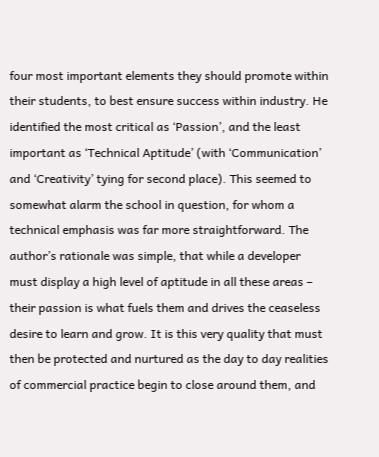four most important elements they should promote within their students, to best ensure success within industry. He identified the most critical as ‘Passion’, and the least important as ‘Technical Aptitude’ (with ‘Communication’ and ‘Creativity’ tying for second place). This seemed to somewhat alarm the school in question, for whom a technical emphasis was far more straightforward. The author’s rationale was simple, that while a developer must display a high level of aptitude in all these areas – their passion is what fuels them and drives the ceaseless desire to learn and grow. It is this very quality that must then be protected and nurtured as the day to day realities of commercial practice begin to close around them, and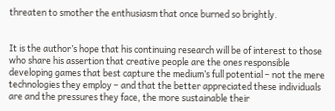threaten to smother the enthusiasm that once burned so brightly.


It is the author’s hope that his continuing research will be of interest to those who share his assertion that creative people are the ones responsible developing games that best capture the medium’s full potential – not the mere technologies they employ – and that the better appreciated these individuals are and the pressures they face, the more sustainable their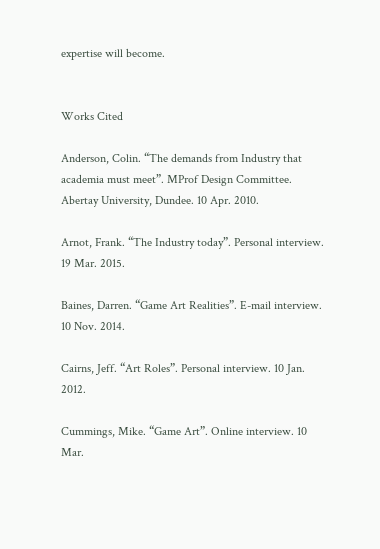expertise will become.


Works Cited

Anderson, Colin. “The demands from Industry that academia must meet”. MProf Design Committee. Abertay University, Dundee. 10 Apr. 2010.

Arnot, Frank. “The Industry today”. Personal interview. 19 Mar. 2015.

Baines, Darren. “Game Art Realities”. E-mail interview. 10 Nov. 2014.

Cairns, Jeff. “Art Roles”. Personal interview. 10 Jan. 2012.

Cummings, Mike. “Game Art”. Online interview. 10 Mar.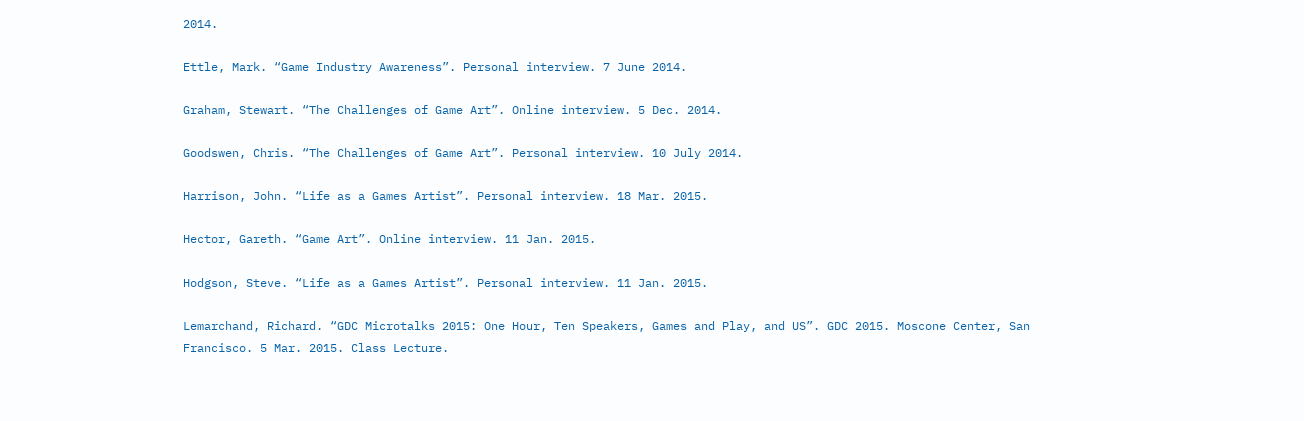2014.

Ettle, Mark. “Game Industry Awareness”. Personal interview. 7 June 2014.

Graham, Stewart. “The Challenges of Game Art”. Online interview. 5 Dec. 2014.

Goodswen, Chris. “The Challenges of Game Art”. Personal interview. 10 July 2014.

Harrison, John. “Life as a Games Artist”. Personal interview. 18 Mar. 2015.

Hector, Gareth. “Game Art”. Online interview. 11 Jan. 2015.

Hodgson, Steve. “Life as a Games Artist”. Personal interview. 11 Jan. 2015.

Lemarchand, Richard. “GDC Microtalks 2015: One Hour, Ten Speakers, Games and Play, and US”. GDC 2015. Moscone Center, San Francisco. 5 Mar. 2015. Class Lecture.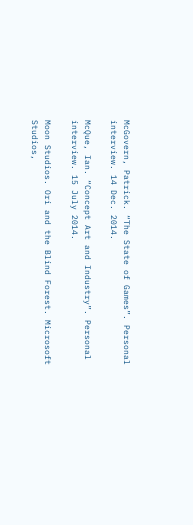McGovern, Patrick. “The State of Games”. Personal interview. 14 Dec. 2014.

McQue, Ian. “Concept Art and Industry”. Personal interview. 15 July 2014.

Moon Studios. Ori and the Blind Forest. Microsoft Studios,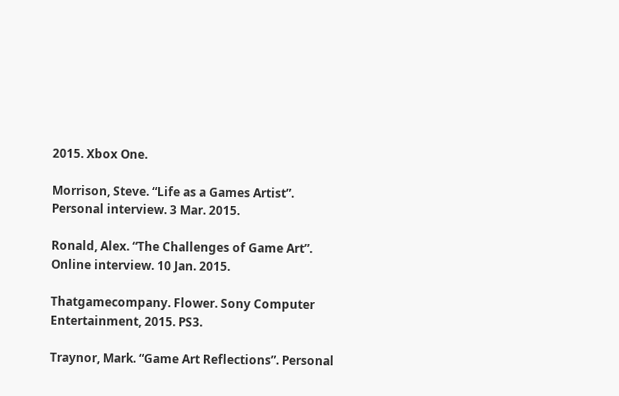2015. Xbox One.

Morrison, Steve. “Life as a Games Artist”. Personal interview. 3 Mar. 2015.

Ronald, Alex. “The Challenges of Game Art”. Online interview. 10 Jan. 2015.

Thatgamecompany. Flower. Sony Computer Entertainment, 2015. PS3.

Traynor, Mark. “Game Art Reflections”. Personal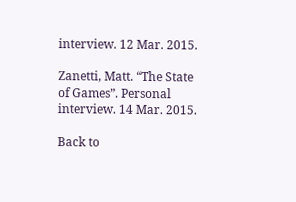interview. 12 Mar. 2015.

Zanetti, Matt. “The State of Games”. Personal interview. 14 Mar. 2015.

Back to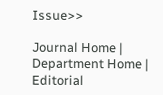Issue>>

Journal Home | Department Home | Editorial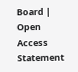Board | Open Access Statement